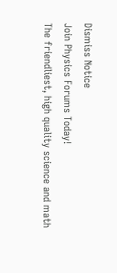Dismiss Notice
Join Physics Forums Today!
The friendliest, high quality science and math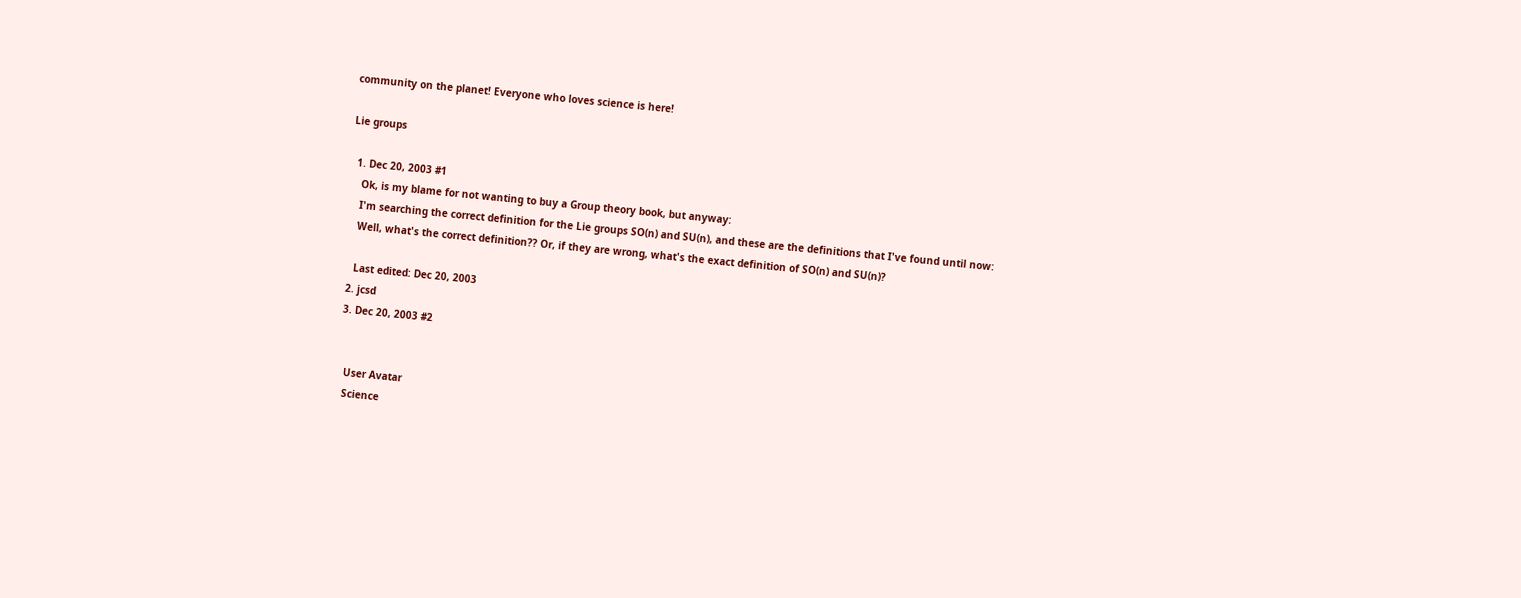community on the planet! Everyone who loves science is here!

Lie groups

  1. Dec 20, 2003 #1
    Ok, is my blame for not wanting to buy a Group theory book, but anyway:
    I'm searching the correct definition for the Lie groups SO(n) and SU(n), and these are the definitions that I've found until now:
    Well, what's the correct definition?? Or, if they are wrong, what's the exact definition of SO(n) and SU(n)?

    Last edited: Dec 20, 2003
  2. jcsd
  3. Dec 20, 2003 #2


    User Avatar
    Science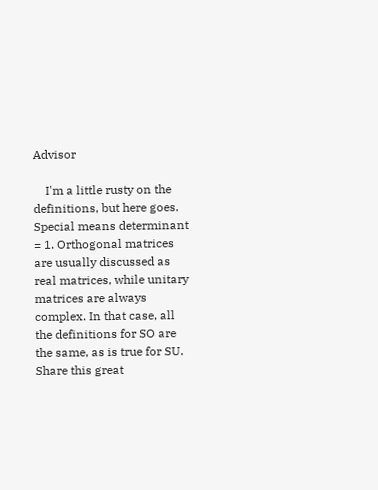Advisor

    I'm a little rusty on the definitions, but here goes. Special means determinant = 1. Orthogonal matrices are usually discussed as real matrices, while unitary matrices are always complex. In that case, all the definitions for SO are the same, as is true for SU.
Share this great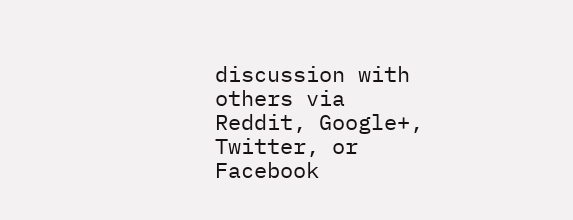discussion with others via Reddit, Google+, Twitter, or Facebook